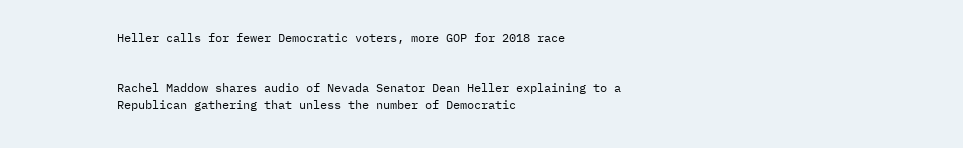Heller calls for fewer Democratic voters, more GOP for 2018 race


Rachel Maddow shares audio of Nevada Senator Dean Heller explaining to a Republican gathering that unless the number of Democratic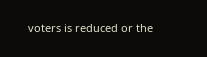voters is reduced or the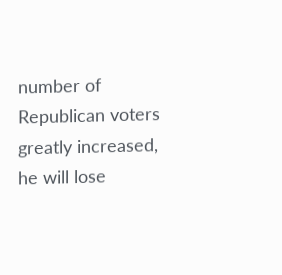number of Republican voters greatly increased, he will lose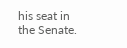his seat in the Senate.